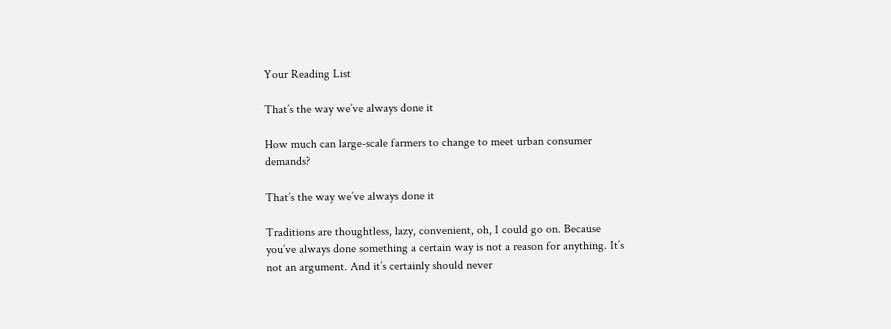Your Reading List

That’s the way we’ve always done it

How much can large-scale farmers to change to meet urban consumer demands?

That’s the way we’ve always done it

Traditions are thoughtless, lazy, convenient, oh, I could go on. Because you’ve always done something a certain way is not a reason for anything. It’s not an argument. And it’s certainly should never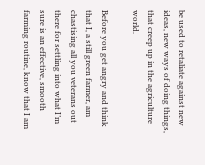be used to retaliate against new ideas, new ways of doing things, that creep up in the agriculture world.

Before you get angry and think that I, a still green farmer, am chastising all you veterans out there for settling into what I’m sure is an effective, smooth farming routine, know that I am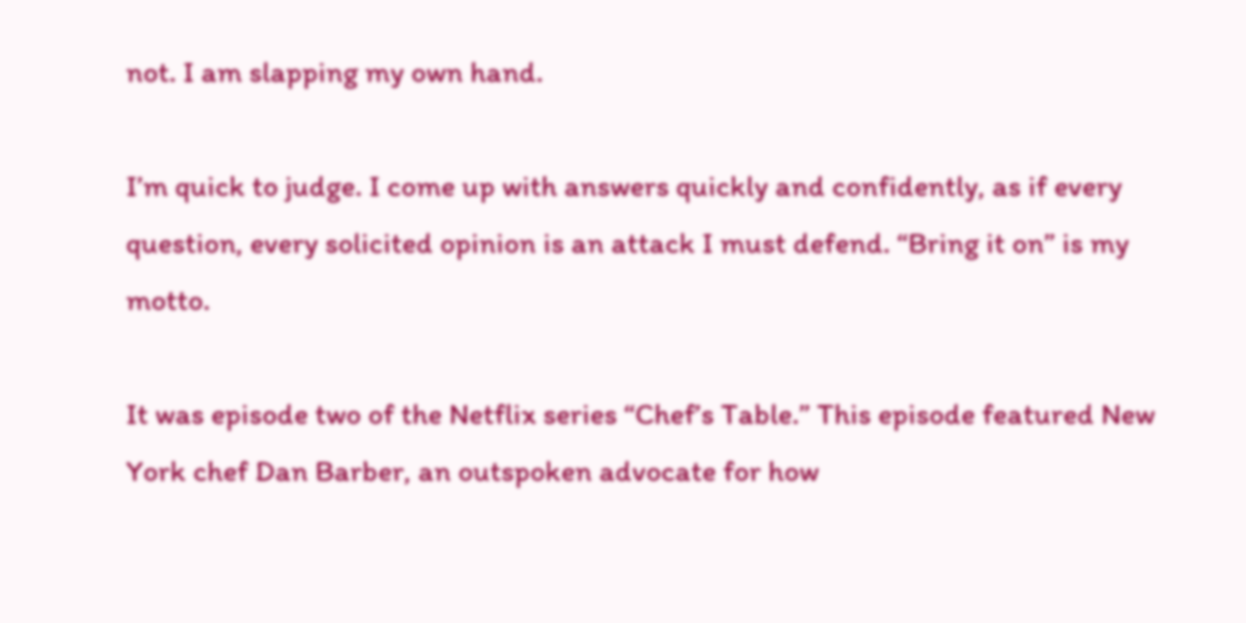not. I am slapping my own hand.

I’m quick to judge. I come up with answers quickly and confidently, as if every question, every solicited opinion is an attack I must defend. “Bring it on” is my motto.

It was episode two of the Netflix series “Chef’s Table.” This episode featured New York chef Dan Barber, an outspoken advocate for how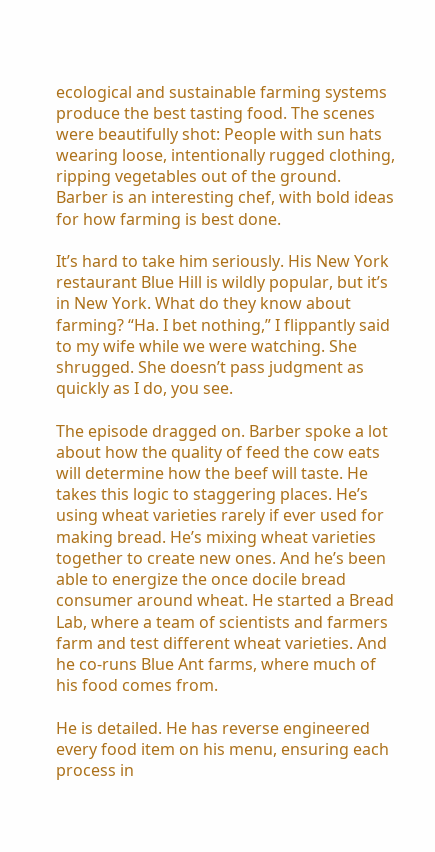ecological and sustainable farming systems produce the best tasting food. The scenes were beautifully shot: People with sun hats wearing loose, intentionally rugged clothing, ripping vegetables out of the ground. Barber is an interesting chef, with bold ideas for how farming is best done.

It’s hard to take him seriously. His New York restaurant Blue Hill is wildly popular, but it’s in New York. What do they know about farming? “Ha. I bet nothing,” I flippantly said to my wife while we were watching. She shrugged. She doesn’t pass judgment as quickly as I do, you see.

The episode dragged on. Barber spoke a lot about how the quality of feed the cow eats will determine how the beef will taste. He takes this logic to staggering places. He’s using wheat varieties rarely if ever used for making bread. He’s mixing wheat varieties together to create new ones. And he’s been able to energize the once docile bread consumer around wheat. He started a Bread Lab, where a team of scientists and farmers farm and test different wheat varieties. And he co-runs Blue Ant farms, where much of his food comes from.

He is detailed. He has reverse engineered every food item on his menu, ensuring each process in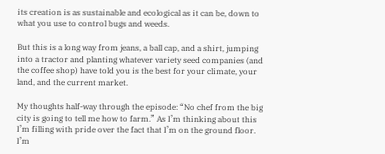its creation is as sustainable and ecological as it can be, down to what you use to control bugs and weeds.

But this is a long way from jeans, a ball cap, and a shirt, jumping into a tractor and planting whatever variety seed companies (and the coffee shop) have told you is the best for your climate, your land, and the current market.

My thoughts half-way through the episode: “No chef from the big city is going to tell me how to farm.” As I’m thinking about this I’m filling with pride over the fact that I’m on the ground floor. I’m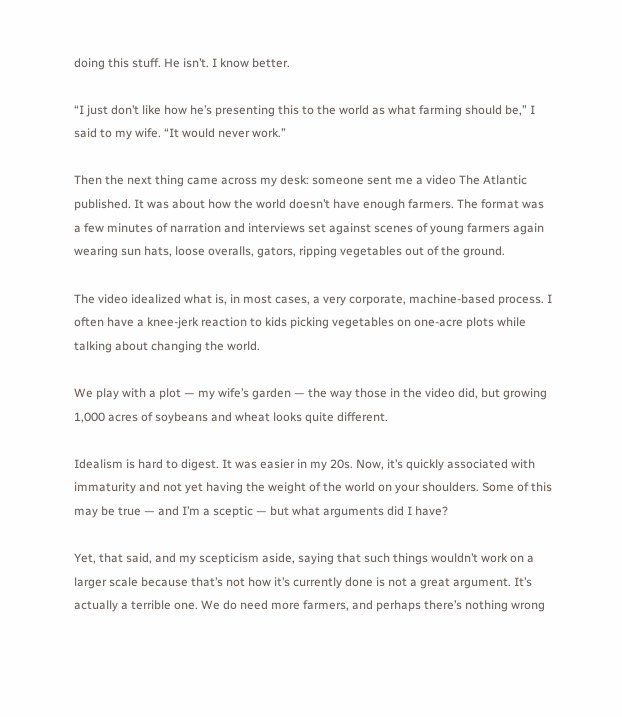doing this stuff. He isn’t. I know better.

“I just don’t like how he’s presenting this to the world as what farming should be,” I said to my wife. “It would never work.”

Then the next thing came across my desk: someone sent me a video The Atlantic published. It was about how the world doesn’t have enough farmers. The format was a few minutes of narration and interviews set against scenes of young farmers again wearing sun hats, loose overalls, gators, ripping vegetables out of the ground.

The video idealized what is, in most cases, a very corporate, machine-based process. I often have a knee-jerk reaction to kids picking vegetables on one-acre plots while talking about changing the world.

We play with a plot — my wife’s garden — the way those in the video did, but growing 1,000 acres of soybeans and wheat looks quite different.

Idealism is hard to digest. It was easier in my 20s. Now, it’s quickly associated with immaturity and not yet having the weight of the world on your shoulders. Some of this may be true — and I’m a sceptic — but what arguments did I have?

Yet, that said, and my scepticism aside, saying that such things wouldn’t work on a larger scale because that’s not how it’s currently done is not a great argument. It’s actually a terrible one. We do need more farmers, and perhaps there’s nothing wrong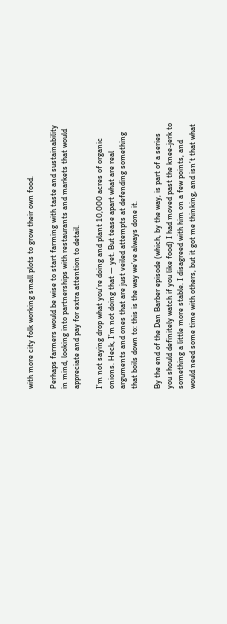with more city folk working small plots to grow their own food.

Perhaps farmers would be wise to start farming with taste and sustainability in mind, looking into partnerships with restaurants and markets that would appreciate and pay for extra attention to detail.

I’m not saying drop what you’re doing and plant 10,000 acres of organic onions. Heck, I’m not doing that — yet. But tease apart what are real arguments and ones that are just veiled attempts at defending something that boils down to: this is the way we’ve always done it.

By the end of the Dan Barber episode (which, by the way, is part of a series you should definitely watch if you like food) I had moved past the knee-jerk to something a little more stable. I disagreed with him on a few points, and would need some time with others, but it got me thinking, and isn’t that what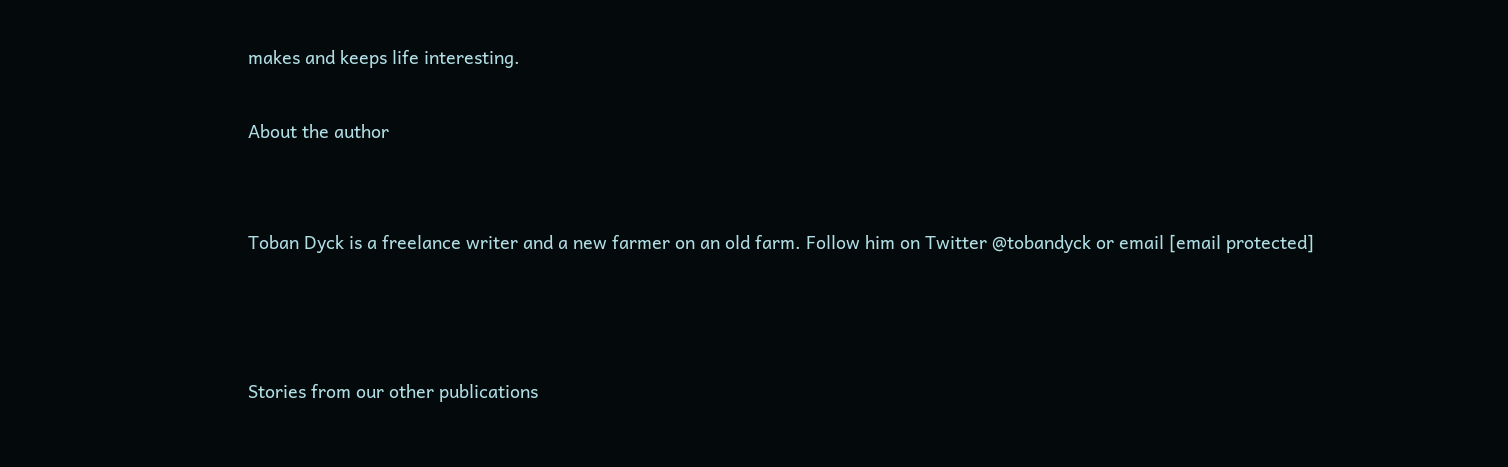makes and keeps life interesting.

About the author


Toban Dyck is a freelance writer and a new farmer on an old farm. Follow him on Twitter @tobandyck or email [email protected]



Stories from our other publications